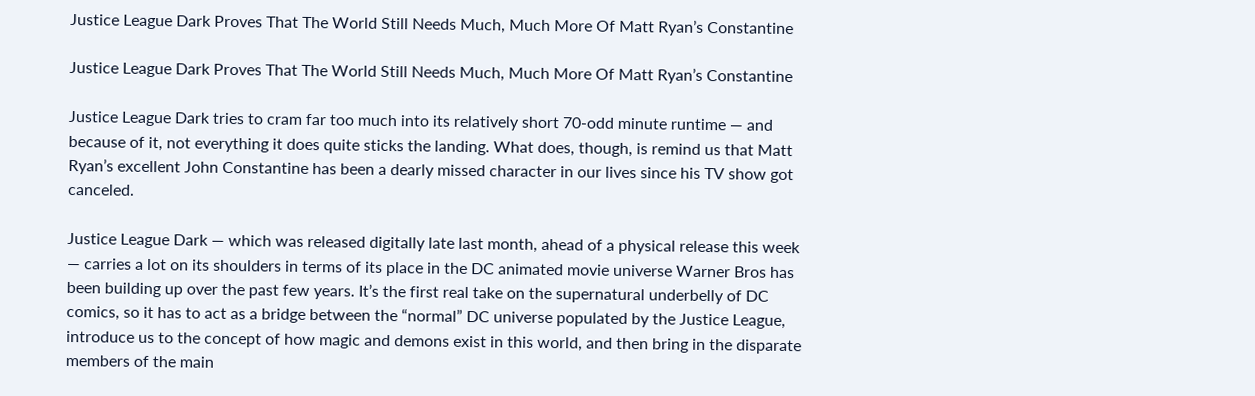Justice League Dark Proves That The World Still Needs Much, Much More Of Matt Ryan’s Constantine

Justice League Dark Proves That The World Still Needs Much, Much More Of Matt Ryan’s Constantine

Justice League Dark tries to cram far too much into its relatively short 70-odd minute runtime — and because of it, not everything it does quite sticks the landing. What does, though, is remind us that Matt Ryan’s excellent John Constantine has been a dearly missed character in our lives since his TV show got canceled.

Justice League Dark — which was released digitally late last month, ahead of a physical release this week — carries a lot on its shoulders in terms of its place in the DC animated movie universe Warner Bros has been building up over the past few years. It’s the first real take on the supernatural underbelly of DC comics, so it has to act as a bridge between the “normal” DC universe populated by the Justice League, introduce us to the concept of how magic and demons exist in this world, and then bring in the disparate members of the main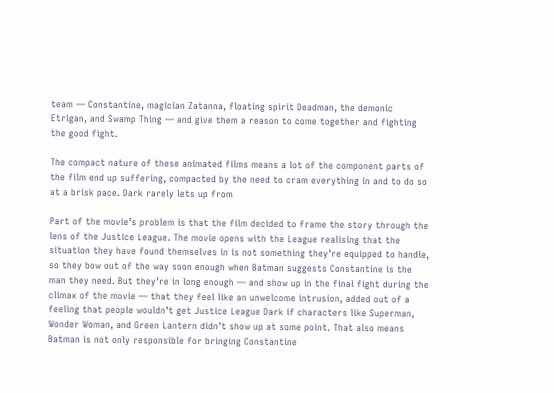team — Constantine, magician Zatanna, floating spirit Deadman, the demonic Etrigan, and Swamp Thing — and give them a reason to come together and fighting the good fight.

The compact nature of these animated films means a lot of the component parts of the film end up suffering, compacted by the need to cram everything in and to do so at a brisk pace. Dark rarely lets up from

Part of the movie’s problem is that the film decided to frame the story through the lens of the Justice League. The movie opens with the League realising that the situation they have found themselves in is not something they’re equipped to handle, so they bow out of the way soon enough when Batman suggests Constantine is the man they need. But they’re in long enough — and show up in the final fight during the climax of the movie — that they feel like an unwelcome intrusion, added out of a feeling that people wouldn’t get Justice League Dark if characters like Superman, Wonder Woman, and Green Lantern didn’t show up at some point. That also means Batman is not only responsible for bringing Constantine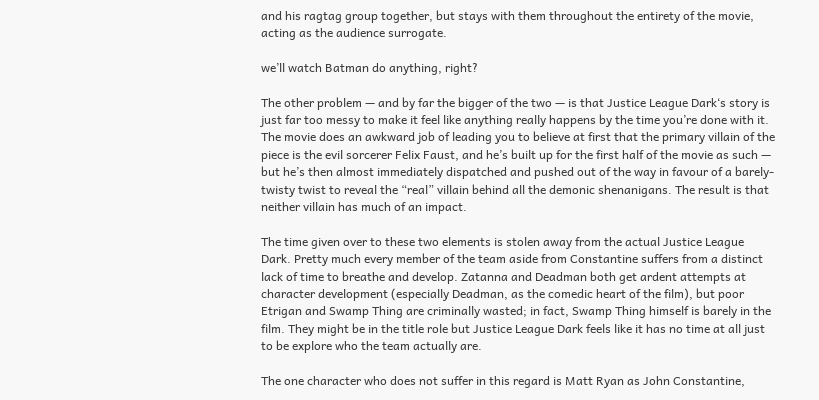and his ragtag group together, but stays with them throughout the entirety of the movie, acting as the audience surrogate.

we’ll watch Batman do anything, right?

The other problem — and by far the bigger of the two — is that Justice League Dark‘s story is just far too messy to make it feel like anything really happens by the time you’re done with it. The movie does an awkward job of leading you to believe at first that the primary villain of the piece is the evil sorcerer Felix Faust, and he’s built up for the first half of the movie as such — but he’s then almost immediately dispatched and pushed out of the way in favour of a barely-twisty twist to reveal the “real” villain behind all the demonic shenanigans. The result is that neither villain has much of an impact.

The time given over to these two elements is stolen away from the actual Justice League Dark. Pretty much every member of the team aside from Constantine suffers from a distinct lack of time to breathe and develop. Zatanna and Deadman both get ardent attempts at character development (especially Deadman, as the comedic heart of the film), but poor Etrigan and Swamp Thing are criminally wasted; in fact, Swamp Thing himself is barely in the film. They might be in the title role but Justice League Dark feels like it has no time at all just to be explore who the team actually are.

The one character who does not suffer in this regard is Matt Ryan as John Constantine,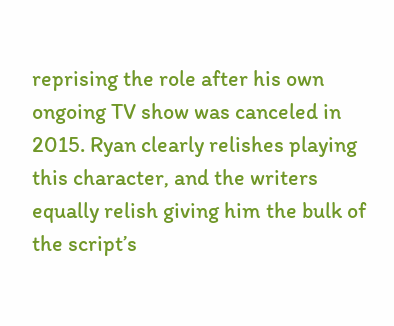reprising the role after his own ongoing TV show was canceled in 2015. Ryan clearly relishes playing this character, and the writers equally relish giving him the bulk of the script’s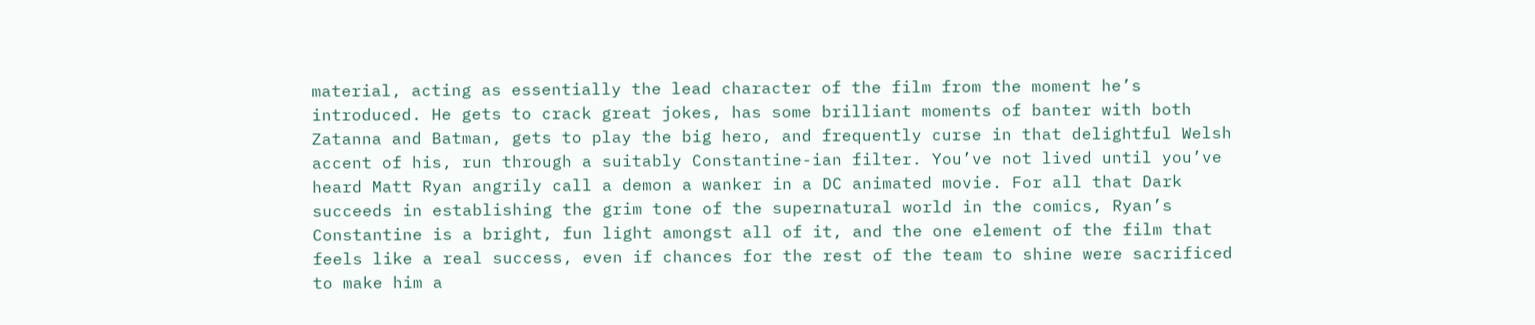material, acting as essentially the lead character of the film from the moment he’s introduced. He gets to crack great jokes, has some brilliant moments of banter with both Zatanna and Batman, gets to play the big hero, and frequently curse in that delightful Welsh accent of his, run through a suitably Constantine-ian filter. You’ve not lived until you’ve heard Matt Ryan angrily call a demon a wanker in a DC animated movie. For all that Dark succeeds in establishing the grim tone of the supernatural world in the comics, Ryan’s Constantine is a bright, fun light amongst all of it, and the one element of the film that feels like a real success, even if chances for the rest of the team to shine were sacrificed to make him a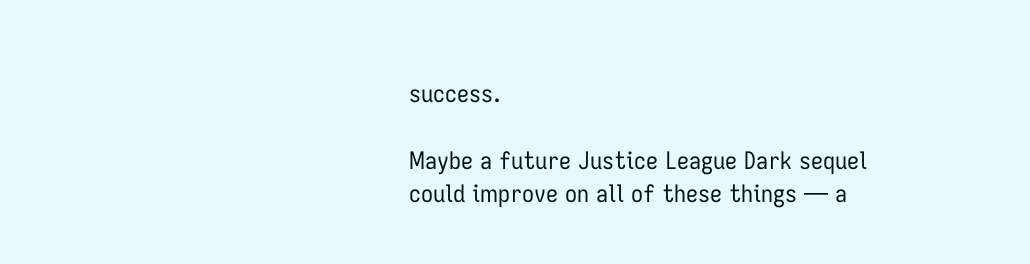success.

Maybe a future Justice League Dark sequel could improve on all of these things — a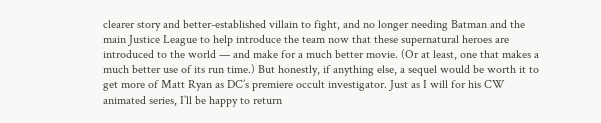clearer story and better-established villain to fight, and no longer needing Batman and the main Justice League to help introduce the team now that these supernatural heroes are introduced to the world — and make for a much better movie. (Or at least, one that makes a much better use of its run time.) But honestly, if anything else, a sequel would be worth it to get more of Matt Ryan as DC’s premiere occult investigator. Just as I will for his CW animated series, I’ll be happy to return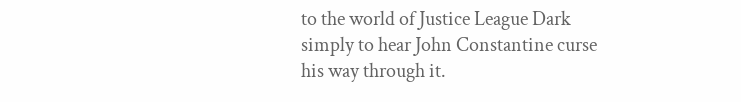to the world of Justice League Dark simply to hear John Constantine curse his way through it.